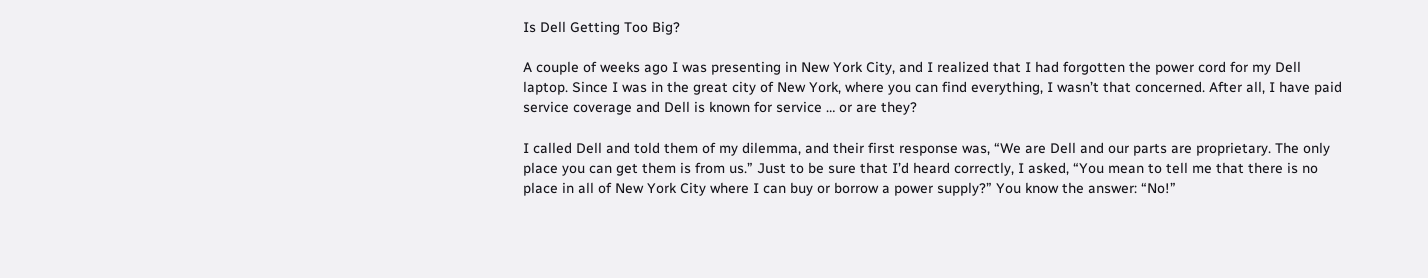Is Dell Getting Too Big?

A couple of weeks ago I was presenting in New York City, and I realized that I had forgotten the power cord for my Dell laptop. Since I was in the great city of New York, where you can find everything, I wasn’t that concerned. After all, I have paid service coverage and Dell is known for service … or are they?

I called Dell and told them of my dilemma, and their first response was, “We are Dell and our parts are proprietary. The only place you can get them is from us.” Just to be sure that I’d heard correctly, I asked, “You mean to tell me that there is no place in all of New York City where I can buy or borrow a power supply?” You know the answer: “No!”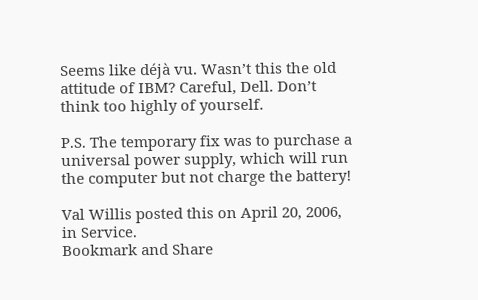Seems like déjà vu. Wasn’t this the old attitude of IBM? Careful, Dell. Don’t think too highly of yourself.

P.S. The temporary fix was to purchase a universal power supply, which will run the computer but not charge the battery!

Val Willis posted this on April 20, 2006, in Service.
Bookmark and Share